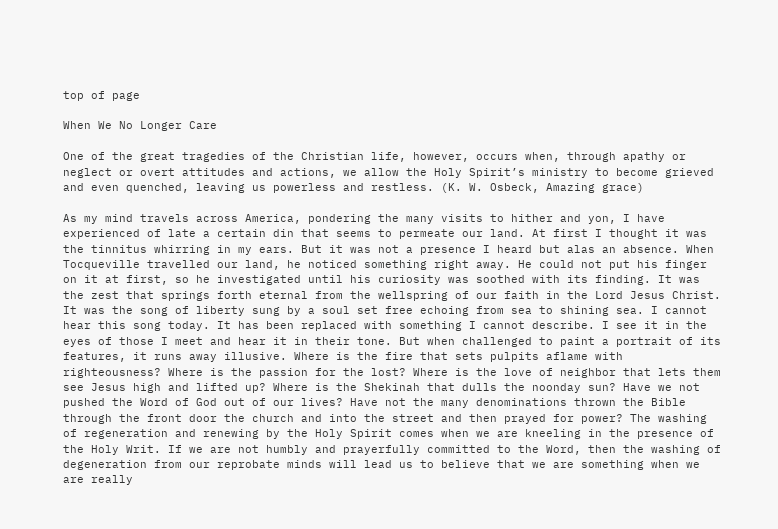top of page

When We No Longer Care

One of the great tragedies of the Christian life, however, occurs when, through apathy or neglect or overt attitudes and actions, we allow the Holy Spirit’s ministry to become grieved and even quenched, leaving us powerless and restless. (K. W. Osbeck, Amazing grace)

As my mind travels across America, pondering the many visits to hither and yon, I have experienced of late a certain din that seems to permeate our land. At first I thought it was the tinnitus whirring in my ears. But it was not a presence I heard but alas an absence. When Tocqueville travelled our land, he noticed something right away. He could not put his finger on it at first, so he investigated until his curiosity was soothed with its finding. It was the zest that springs forth eternal from the wellspring of our faith in the Lord Jesus Christ. It was the song of liberty sung by a soul set free echoing from sea to shining sea. I cannot hear this song today. It has been replaced with something I cannot describe. I see it in the eyes of those I meet and hear it in their tone. But when challenged to paint a portrait of its features, it runs away illusive. Where is the fire that sets pulpits aflame with righteousness? Where is the passion for the lost? Where is the love of neighbor that lets them see Jesus high and lifted up? Where is the Shekinah that dulls the noonday sun? Have we not pushed the Word of God out of our lives? Have not the many denominations thrown the Bible through the front door the church and into the street and then prayed for power? The washing of regeneration and renewing by the Holy Spirit comes when we are kneeling in the presence of the Holy Writ. If we are not humbly and prayerfully committed to the Word, then the washing of degeneration from our reprobate minds will lead us to believe that we are something when we are really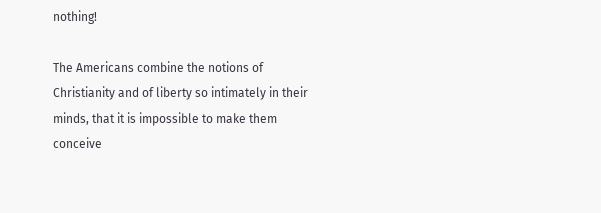nothing!

The Americans combine the notions of Christianity and of liberty so intimately in their minds, that it is impossible to make them conceive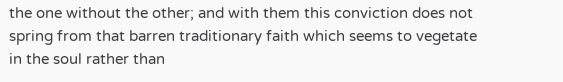the one without the other; and with them this conviction does not spring from that barren traditionary faith which seems to vegetate in the soul rather than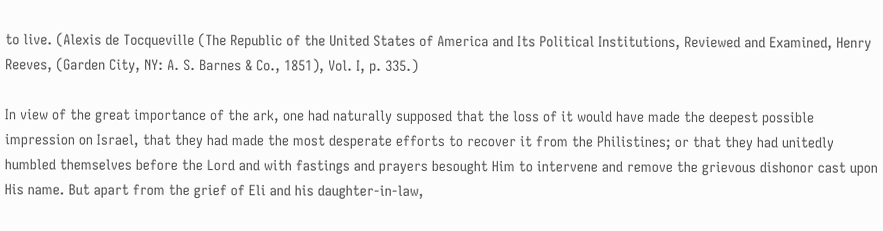to live. (Alexis de Tocqueville (The Republic of the United States of America and Its Political Institutions, Reviewed and Examined, Henry Reeves, (Garden City, NY: A. S. Barnes & Co., 1851), Vol. I, p. 335.)

In view of the great importance of the ark, one had naturally supposed that the loss of it would have made the deepest possible impression on Israel, that they had made the most desperate efforts to recover it from the Philistines; or that they had unitedly humbled themselves before the Lord and with fastings and prayers besought Him to intervene and remove the grievous dishonor cast upon His name. But apart from the grief of Eli and his daughter-in-law,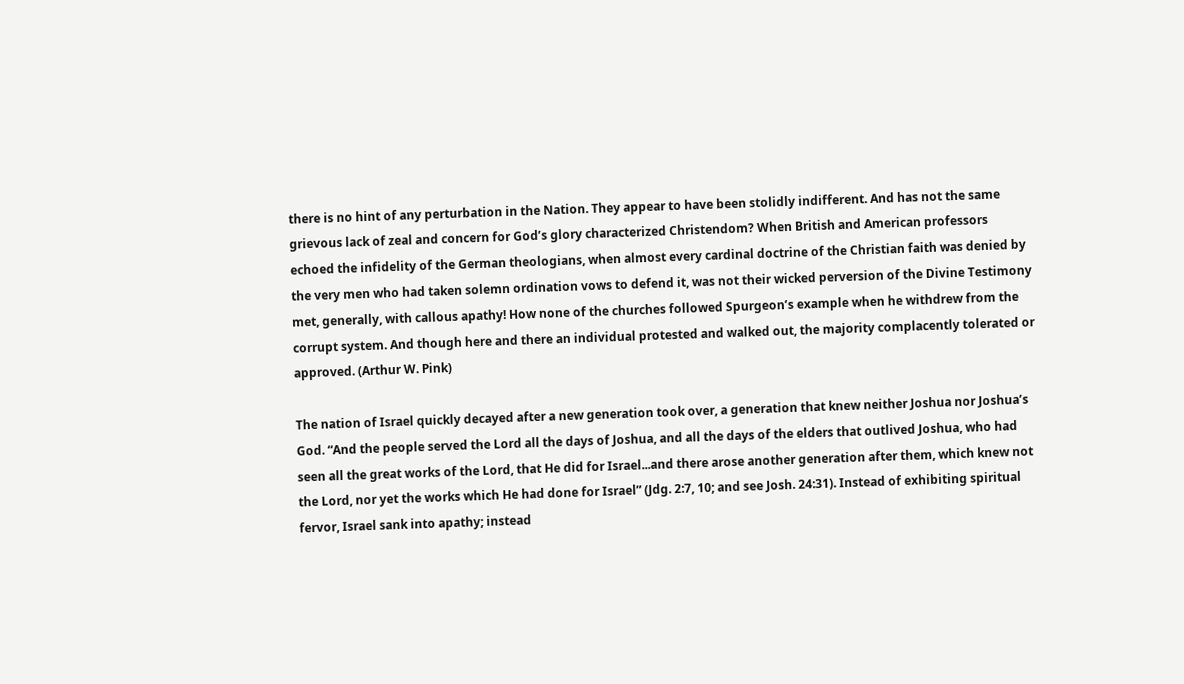there is no hint of any perturbation in the Nation. They appear to have been stolidly indifferent. And has not the same grievous lack of zeal and concern for God’s glory characterized Christendom? When British and American professors echoed the infidelity of the German theologians, when almost every cardinal doctrine of the Christian faith was denied by the very men who had taken solemn ordination vows to defend it, was not their wicked perversion of the Divine Testimony met, generally, with callous apathy! How none of the churches followed Spurgeon’s example when he withdrew from the corrupt system. And though here and there an individual protested and walked out, the majority complacently tolerated or approved. (Arthur W. Pink)

The nation of Israel quickly decayed after a new generation took over, a generation that knew neither Joshua nor Joshua’s God. “And the people served the Lord all the days of Joshua, and all the days of the elders that outlived Joshua, who had seen all the great works of the Lord, that He did for Israel...and there arose another generation after them, which knew not the Lord, nor yet the works which He had done for Israel” (Jdg. 2:7, 10; and see Josh. 24:31). Instead of exhibiting spiritual fervor, Israel sank into apathy; instead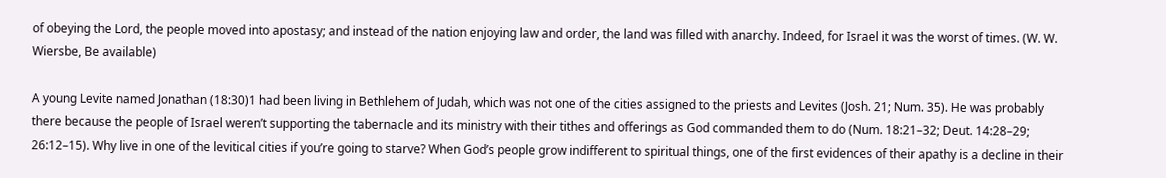of obeying the Lord, the people moved into apostasy; and instead of the nation enjoying law and order, the land was filled with anarchy. Indeed, for Israel it was the worst of times. (W. W. Wiersbe, Be available)

A young Levite named Jonathan (18:30)1 had been living in Bethlehem of Judah, which was not one of the cities assigned to the priests and Levites (Josh. 21; Num. 35). He was probably there because the people of Israel weren’t supporting the tabernacle and its ministry with their tithes and offerings as God commanded them to do (Num. 18:21–32; Deut. 14:28–29; 26:12–15). Why live in one of the levitical cities if you’re going to starve? When God’s people grow indifferent to spiritual things, one of the first evidences of their apathy is a decline in their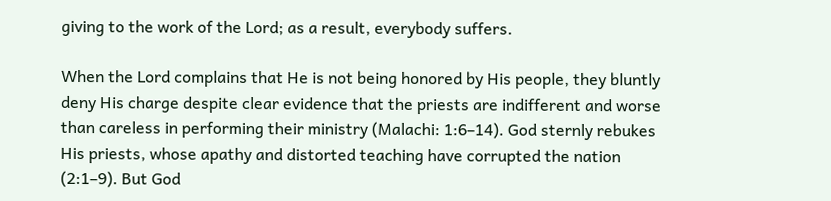giving to the work of the Lord; as a result, everybody suffers.

When the Lord complains that He is not being honored by His people, they bluntly deny His charge despite clear evidence that the priests are indifferent and worse than careless in performing their ministry (Malachi: 1:6–14). God sternly rebukes His priests, whose apathy and distorted teaching have corrupted the nation (2:1–9). But God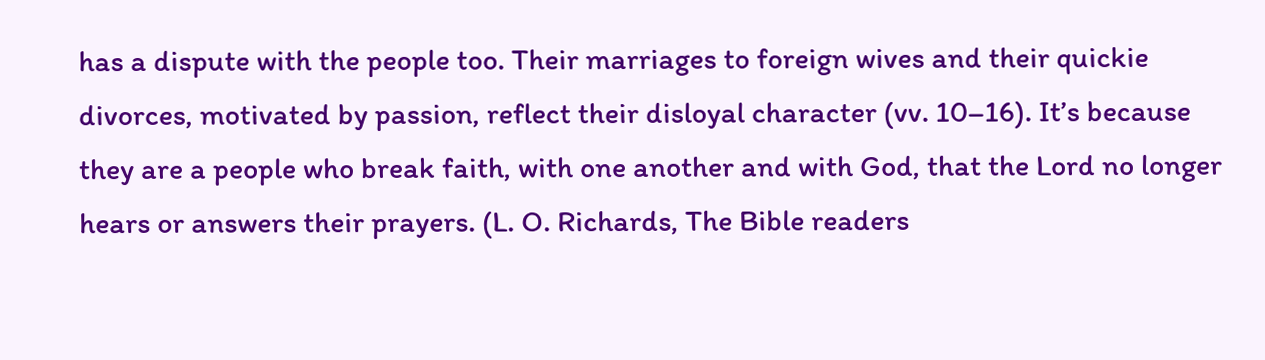has a dispute with the people too. Their marriages to foreign wives and their quickie divorces, motivated by passion, reflect their disloyal character (vv. 10–16). It’s because they are a people who break faith, with one another and with God, that the Lord no longer hears or answers their prayers. (L. O. Richards, The Bible readers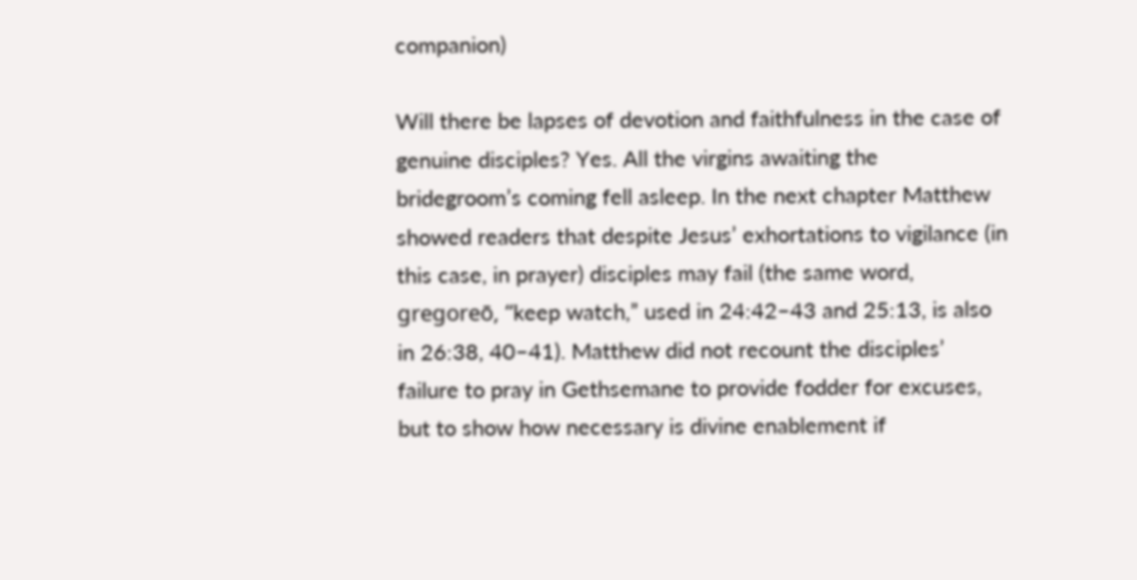companion)

Will there be lapses of devotion and faithfulness in the case of genuine disciples? Yes. All the virgins awaiting the bridegroom’s coming fell asleep. In the next chapter Matthew showed readers that despite Jesus’ exhortations to vigilance (in this case, in prayer) disciples may fail (the same word, gregoreō, “keep watch,” used in 24:42–43 and 25:13, is also in 26:38, 40–41). Matthew did not recount the disciples’ failure to pray in Gethsemane to provide fodder for excuses, but to show how necessary is divine enablement if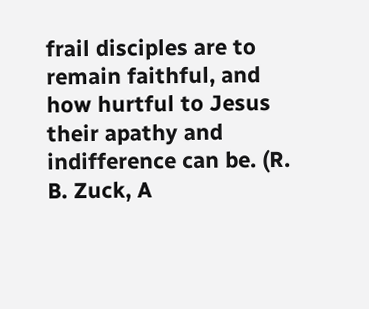frail disciples are to remain faithful, and how hurtful to Jesus their apathy and indifference can be. (R. B. Zuck, A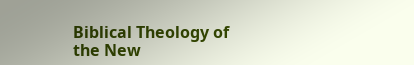Biblical Theology of the New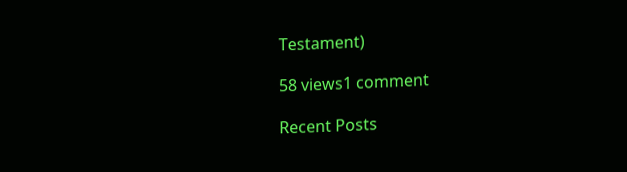Testament)

58 views1 comment

Recent Posts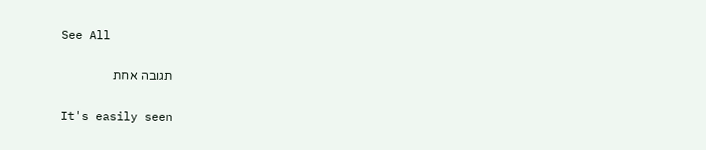See All

תגובה אחת

It's easily seen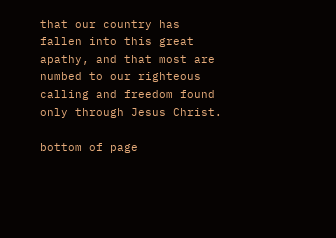that our country has fallen into this great apathy, and that most are numbed to our righteous calling and freedom found only through Jesus Christ.

bottom of page